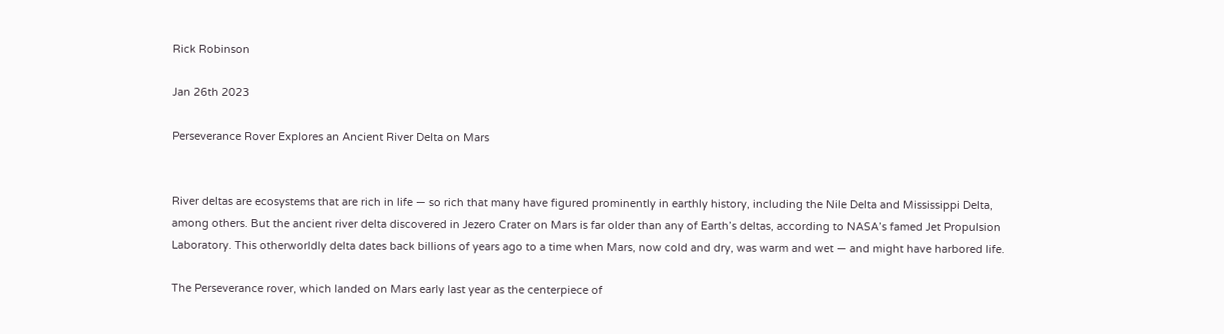Rick Robinson

Jan 26th 2023

Perseverance Rover Explores an Ancient River Delta on Mars


River deltas are ecosystems that are rich in life — so rich that many have figured prominently in earthly history, including the Nile Delta and Mississippi Delta, among others. But the ancient river delta discovered in Jezero Crater on Mars is far older than any of Earth’s deltas, according to NASA’s famed Jet Propulsion Laboratory. This otherworldly delta dates back billions of years ago to a time when Mars, now cold and dry, was warm and wet — and might have harbored life.

The Perseverance rover, which landed on Mars early last year as the centerpiece of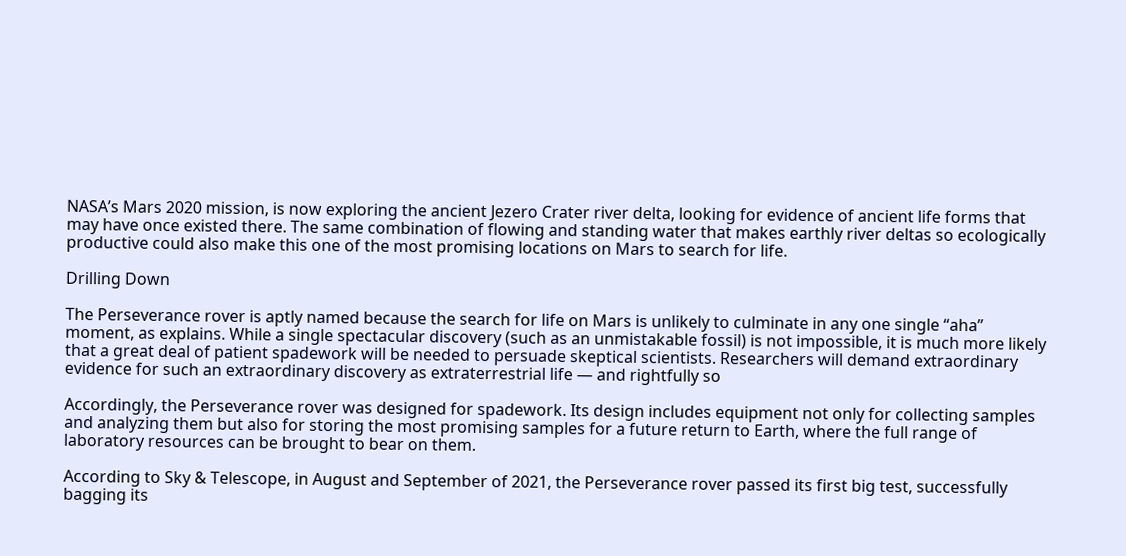NASA’s Mars 2020 mission, is now exploring the ancient Jezero Crater river delta, looking for evidence of ancient life forms that may have once existed there. The same combination of flowing and standing water that makes earthly river deltas so ecologically productive could also make this one of the most promising locations on Mars to search for life.

Drilling Down

The Perseverance rover is aptly named because the search for life on Mars is unlikely to culminate in any one single “aha” moment, as explains. While a single spectacular discovery (such as an unmistakable fossil) is not impossible, it is much more likely that a great deal of patient spadework will be needed to persuade skeptical scientists. Researchers will demand extraordinary evidence for such an extraordinary discovery as extraterrestrial life — and rightfully so

Accordingly, the Perseverance rover was designed for spadework. Its design includes equipment not only for collecting samples and analyzing them but also for storing the most promising samples for a future return to Earth, where the full range of laboratory resources can be brought to bear on them.

According to Sky & Telescope, in August and September of 2021, the Perseverance rover passed its first big test, successfully bagging its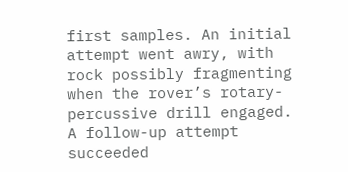first samples. An initial attempt went awry, with rock possibly fragmenting when the rover’s rotary-percussive drill engaged. A follow-up attempt succeeded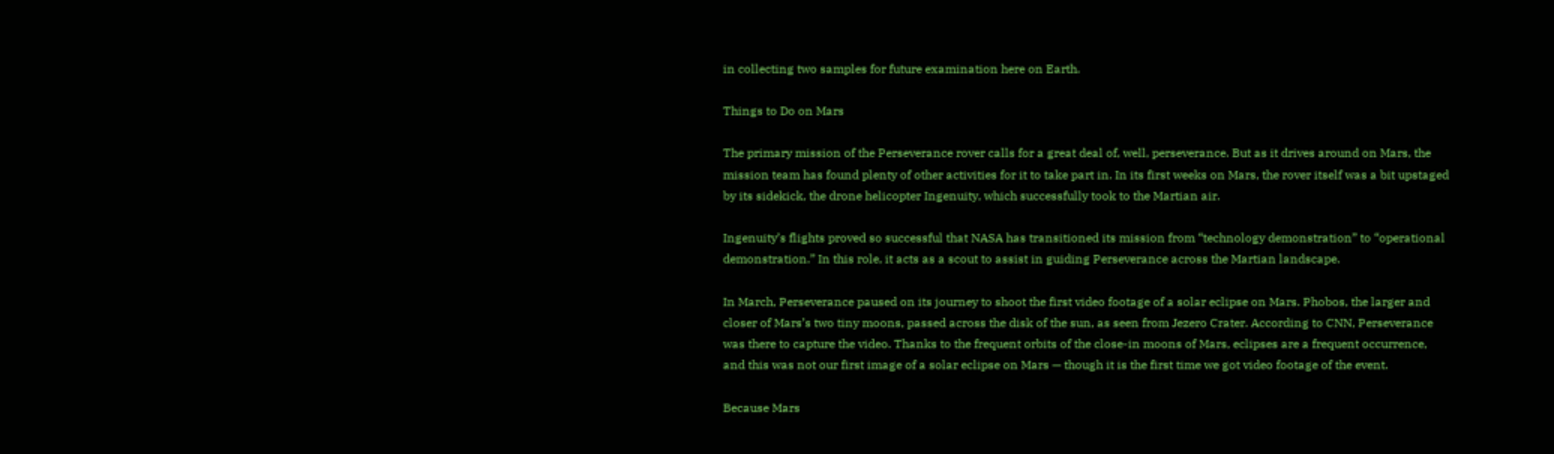in collecting two samples for future examination here on Earth.

Things to Do on Mars

The primary mission of the Perseverance rover calls for a great deal of, well, perseverance. But as it drives around on Mars, the mission team has found plenty of other activities for it to take part in. In its first weeks on Mars, the rover itself was a bit upstaged by its sidekick, the drone helicopter Ingenuity, which successfully took to the Martian air.

Ingenuity’s flights proved so successful that NASA has transitioned its mission from “technology demonstration” to “operational demonstration.” In this role, it acts as a scout to assist in guiding Perseverance across the Martian landscape.

In March, Perseverance paused on its journey to shoot the first video footage of a solar eclipse on Mars. Phobos, the larger and closer of Mars’s two tiny moons, passed across the disk of the sun, as seen from Jezero Crater. According to CNN, Perseverance was there to capture the video. Thanks to the frequent orbits of the close-in moons of Mars, eclipses are a frequent occurrence, and this was not our first image of a solar eclipse on Mars — though it is the first time we got video footage of the event.

Because Mars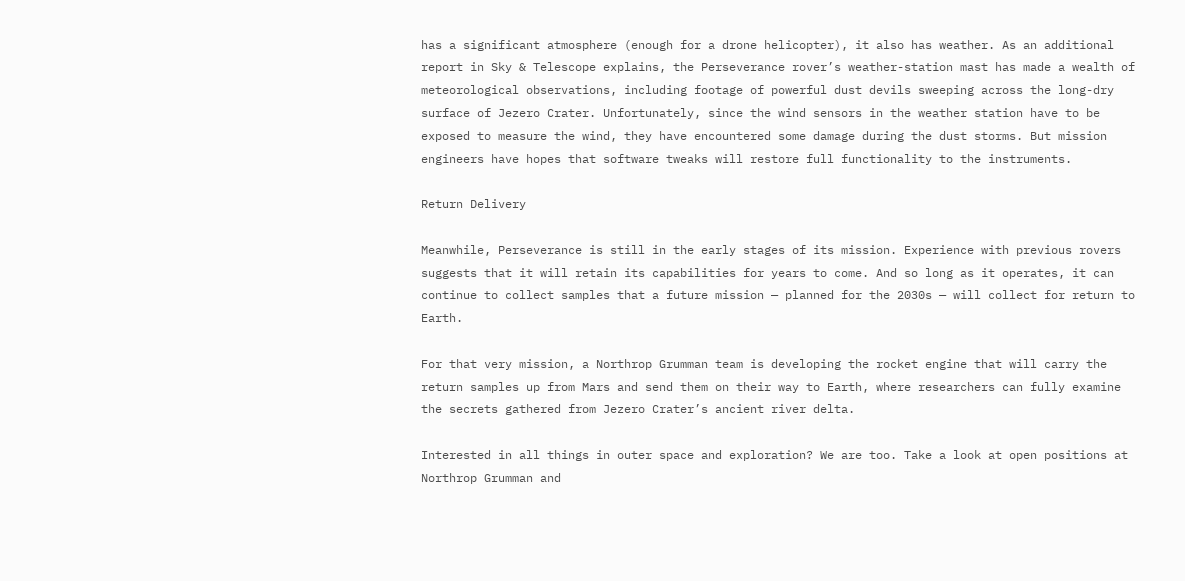has a significant atmosphere (enough for a drone helicopter), it also has weather. As an additional report in Sky & Telescope explains, the Perseverance rover’s weather-station mast has made a wealth of meteorological observations, including footage of powerful dust devils sweeping across the long-dry surface of Jezero Crater. Unfortunately, since the wind sensors in the weather station have to be exposed to measure the wind, they have encountered some damage during the dust storms. But mission engineers have hopes that software tweaks will restore full functionality to the instruments.

Return Delivery

Meanwhile, Perseverance is still in the early stages of its mission. Experience with previous rovers suggests that it will retain its capabilities for years to come. And so long as it operates, it can continue to collect samples that a future mission — planned for the 2030s — will collect for return to Earth.

For that very mission, a Northrop Grumman team is developing the rocket engine that will carry the return samples up from Mars and send them on their way to Earth, where researchers can fully examine the secrets gathered from Jezero Crater’s ancient river delta.

Interested in all things in outer space and exploration? We are too. Take a look at open positions at Northrop Grumman and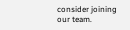consider joining our team.